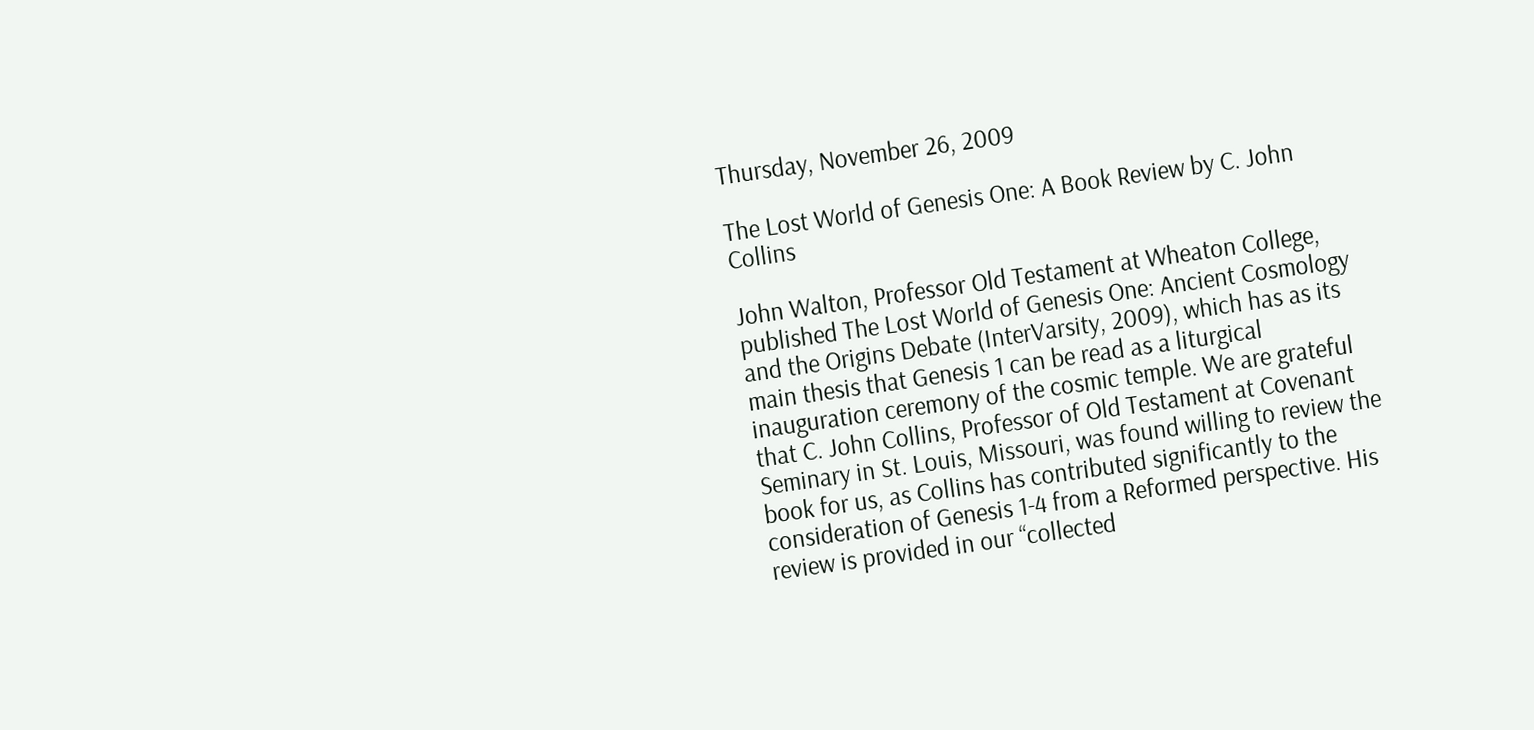Thursday, November 26, 2009

The Lost World of Genesis One: A Book Review by C. John Collins

John Walton, Professor Old Testament at Wheaton College, published The Lost World of Genesis One: Ancient Cosmology and the Origins Debate (InterVarsity, 2009), which has as its main thesis that Genesis 1 can be read as a liturgical inauguration ceremony of the cosmic temple. We are grateful that C. John Collins, Professor of Old Testament at Covenant Seminary in St. Louis, Missouri, was found willing to review the book for us, as Collins has contributed significantly to the consideration of Genesis 1-4 from a Reformed perspective. His review is provided in our “collected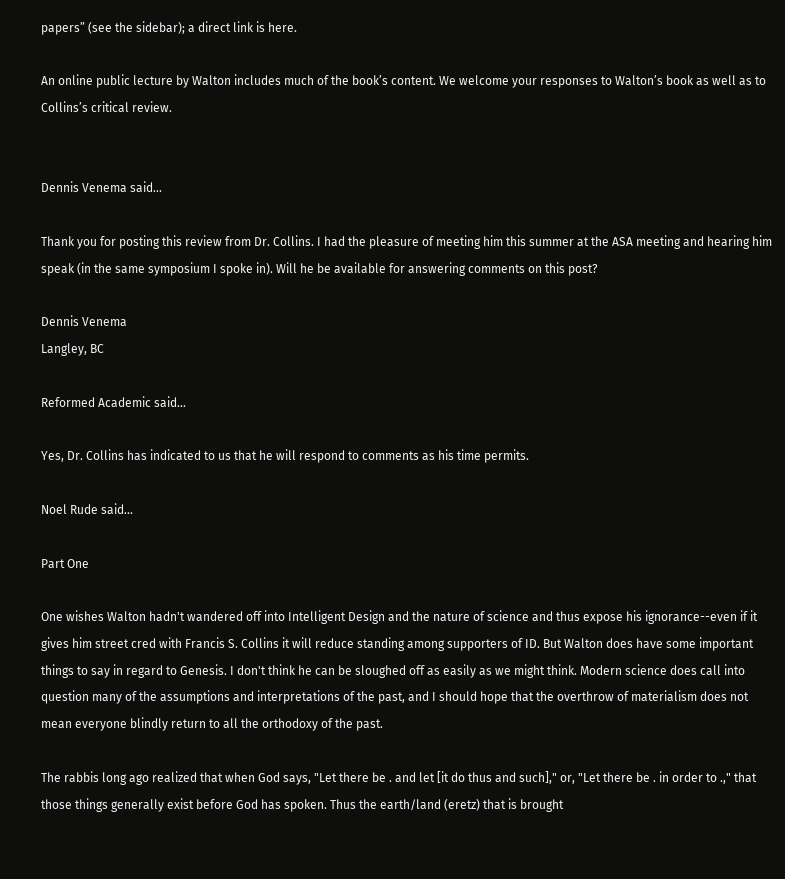papers” (see the sidebar); a direct link is here.

An online public lecture by Walton includes much of the book’s content. We welcome your responses to Walton’s book as well as to Collins’s critical review.


Dennis Venema said...

Thank you for posting this review from Dr. Collins. I had the pleasure of meeting him this summer at the ASA meeting and hearing him speak (in the same symposium I spoke in). Will he be available for answering comments on this post?

Dennis Venema
Langley, BC

Reformed Academic said...

Yes, Dr. Collins has indicated to us that he will respond to comments as his time permits.

Noel Rude said...

Part One

One wishes Walton hadn't wandered off into Intelligent Design and the nature of science and thus expose his ignorance--even if it gives him street cred with Francis S. Collins it will reduce standing among supporters of ID. But Walton does have some important things to say in regard to Genesis. I don't think he can be sloughed off as easily as we might think. Modern science does call into question many of the assumptions and interpretations of the past, and I should hope that the overthrow of materialism does not mean everyone blindly return to all the orthodoxy of the past.

The rabbis long ago realized that when God says, "Let there be . and let [it do thus and such]," or, "Let there be . in order to .," that those things generally exist before God has spoken. Thus the earth/land (eretz) that is brought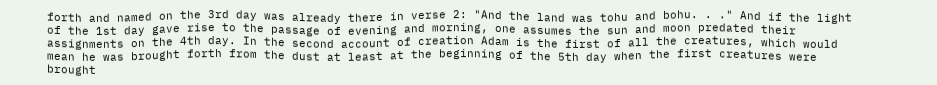forth and named on the 3rd day was already there in verse 2: "And the land was tohu and bohu. . ." And if the light of the 1st day gave rise to the passage of evening and morning, one assumes the sun and moon predated their assignments on the 4th day. In the second account of creation Adam is the first of all the creatures, which would mean he was brought forth from the dust at least at the beginning of the 5th day when the first creatures were brought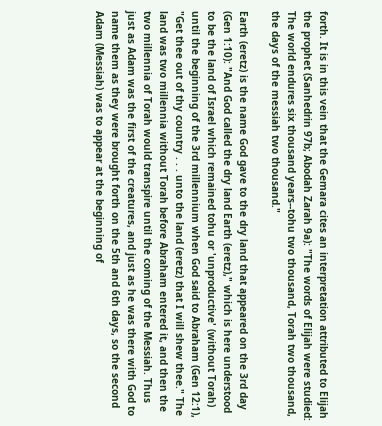forth. It is in this vein that the Gemara cites an interpretation attributed to Elijah the prophet (Sanhedrin 97b; Abodah Zarah 9a): "The words of Elijah were studied: The world endures six thousand years--tohu two thousand, Torah two thousand, the days of the messiah two thousand."

Earth (eretz) is the name God gave to the dry land that appeared on the 3rd day (Gen 1:10): "And God called the dry land Earth (eretz)," which is here understood to be the land of Israel which remained tohu or 'unproductive' (without Torah) until the beginning of the 3rd millennium when God said to Abraham (Gen 12:1), "Get thee out of thy country . . . unto the land (eretz) that I will shew thee." The land was two millennia without Torah before Abraham entered it, and then the two millennia of Torah would transpire until the coming of the Messiah. Thus just as Adam was the first of the creatures, and just as he was there with God to name them as they were brought forth on the 5th and 6th days, so the second Adam (Messiah) was to appear at the beginning of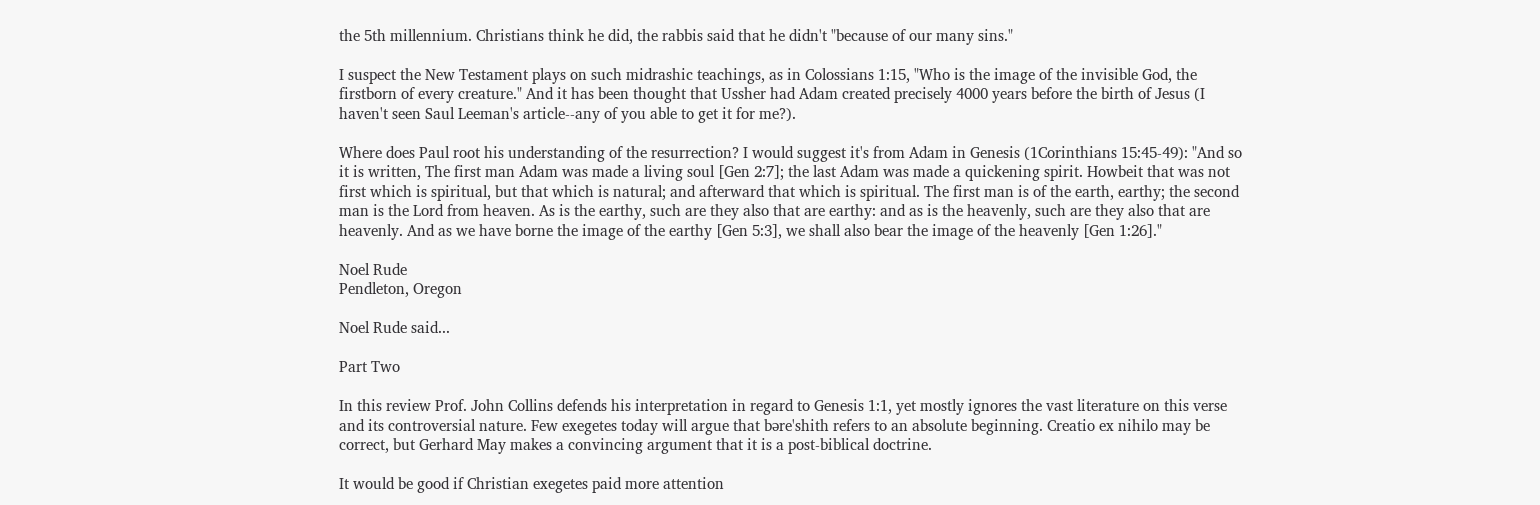the 5th millennium. Christians think he did, the rabbis said that he didn't "because of our many sins."

I suspect the New Testament plays on such midrashic teachings, as in Colossians 1:15, "Who is the image of the invisible God, the firstborn of every creature." And it has been thought that Ussher had Adam created precisely 4000 years before the birth of Jesus (I haven't seen Saul Leeman's article--any of you able to get it for me?).

Where does Paul root his understanding of the resurrection? I would suggest it's from Adam in Genesis (1Corinthians 15:45-49): "And so it is written, The first man Adam was made a living soul [Gen 2:7]; the last Adam was made a quickening spirit. Howbeit that was not first which is spiritual, but that which is natural; and afterward that which is spiritual. The first man is of the earth, earthy; the second man is the Lord from heaven. As is the earthy, such are they also that are earthy: and as is the heavenly, such are they also that are heavenly. And as we have borne the image of the earthy [Gen 5:3], we shall also bear the image of the heavenly [Gen 1:26]."

Noel Rude
Pendleton, Oregon

Noel Rude said...

Part Two

In this review Prof. John Collins defends his interpretation in regard to Genesis 1:1, yet mostly ignores the vast literature on this verse and its controversial nature. Few exegetes today will argue that bəre'shith refers to an absolute beginning. Creatio ex nihilo may be correct, but Gerhard May makes a convincing argument that it is a post-biblical doctrine.

It would be good if Christian exegetes paid more attention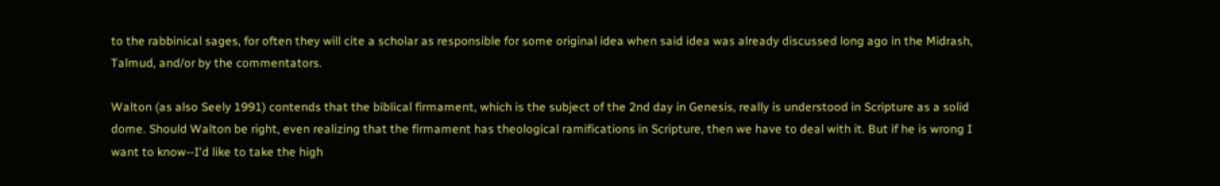to the rabbinical sages, for often they will cite a scholar as responsible for some original idea when said idea was already discussed long ago in the Midrash, Talmud, and/or by the commentators.

Walton (as also Seely 1991) contends that the biblical firmament, which is the subject of the 2nd day in Genesis, really is understood in Scripture as a solid dome. Should Walton be right, even realizing that the firmament has theological ramifications in Scripture, then we have to deal with it. But if he is wrong I want to know--I'd like to take the high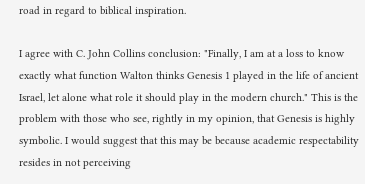road in regard to biblical inspiration.

I agree with C. John Collins conclusion: "Finally, I am at a loss to know exactly what function Walton thinks Genesis 1 played in the life of ancient Israel, let alone what role it should play in the modern church." This is the problem with those who see, rightly in my opinion, that Genesis is highly symbolic. I would suggest that this may be because academic respectability resides in not perceiving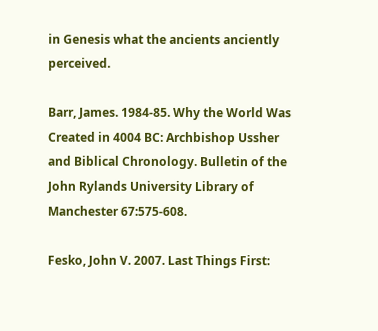in Genesis what the ancients anciently perceived.

Barr, James. 1984-85. Why the World Was Created in 4004 BC: Archbishop Ussher and Biblical Chronology. Bulletin of the John Rylands University Library of Manchester 67:575-608.

Fesko, John V. 2007. Last Things First: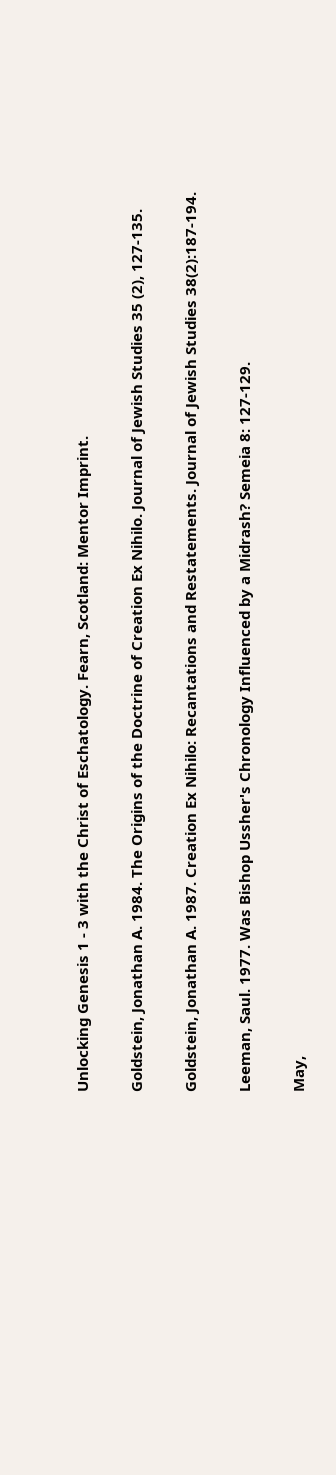Unlocking Genesis 1 - 3 with the Christ of Eschatology. Fearn, Scotland: Mentor Imprint.

Goldstein, Jonathan A. 1984. The Origins of the Doctrine of Creation Ex Nihilo. Journal of Jewish Studies 35 (2), 127-135.

Goldstein, Jonathan A. 1987. Creation Ex Nihilo: Recantations and Restatements. Journal of Jewish Studies 38(2):187-194.

Leeman, Saul. 1977. Was Bishop Ussher's Chronology Influenced by a Midrash? Semeia 8: 127-129.

May,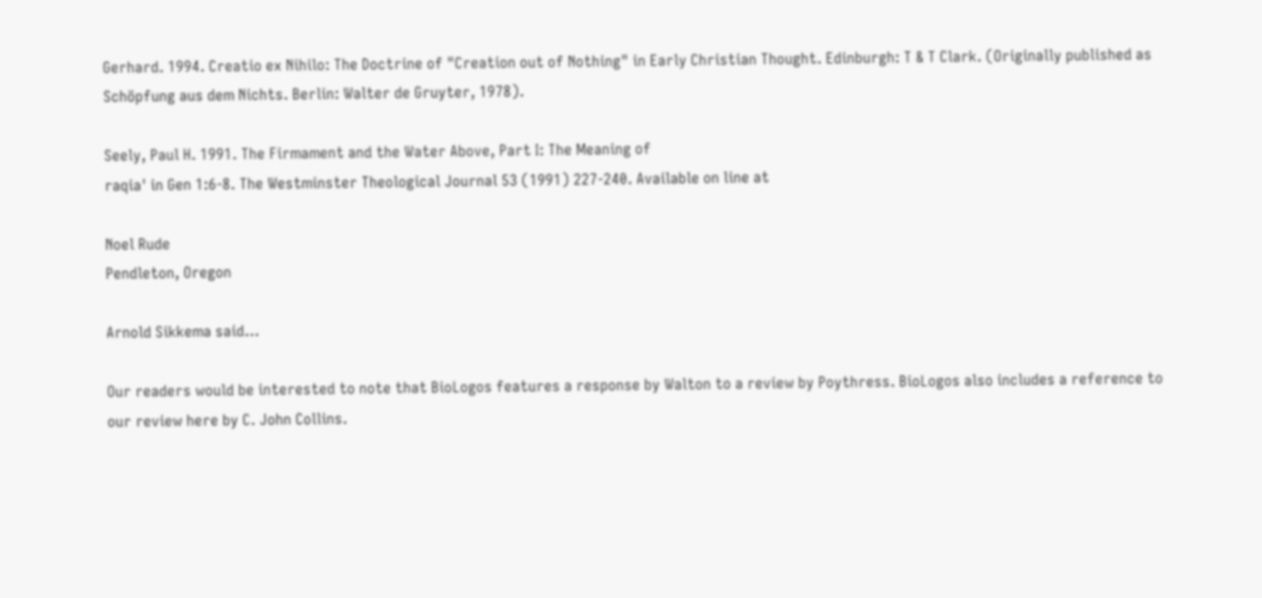Gerhard. 1994. Creatio ex Nihilo: The Doctrine of "Creation out of Nothing" in Early Christian Thought. Edinburgh: T & T Clark. (Originally published as Schöpfung aus dem Nichts. Berlin: Walter de Gruyter, 1978).

Seely, Paul H. 1991. The Firmament and the Water Above, Part I: The Meaning of
raqia' in Gen 1:6-8. The Westminster Theological Journal 53 (1991) 227-240. Available on line at

Noel Rude
Pendleton, Oregon

Arnold Sikkema said...

Our readers would be interested to note that BioLogos features a response by Walton to a review by Poythress. BioLogos also includes a reference to our review here by C. John Collins.